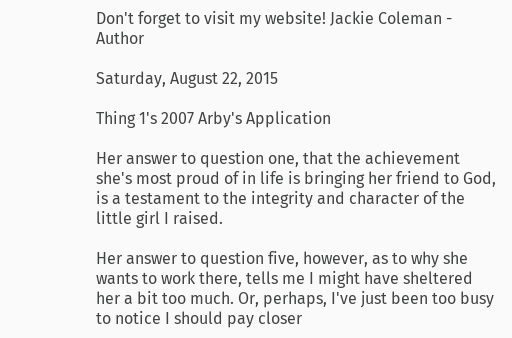Don't forget to visit my website! Jackie Coleman - Author

Saturday, August 22, 2015

Thing 1's 2007 Arby's Application

Her answer to question one, that the achievement she's most proud of in life is bringing her friend to God, is a testament to the integrity and character of the little girl I raised.

Her answer to question five, however, as to why she wants to work there, tells me I might have sheltered her a bit too much. Or, perhaps, I've just been too busy to notice I should pay closer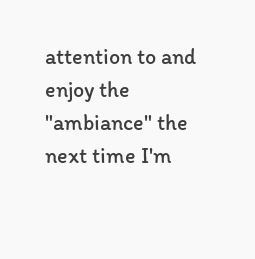attention to and enjoy the "ambiance" the next time I'm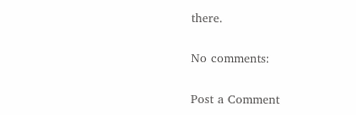there.

No comments:

Post a Comment